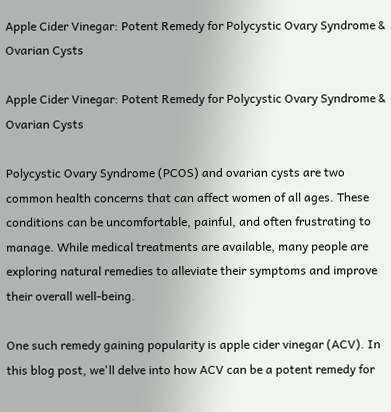Apple Cider Vinegar: Potent Remedy for Polycystic Ovary Syndrome & Ovarian Cysts

Apple Cider Vinegar: Potent Remedy for Polycystic Ovary Syndrome & Ovarian Cysts

Polycystic Ovary Syndrome (PCOS) and ovarian cysts are two common health concerns that can affect women of all ages. These conditions can be uncomfortable, painful, and often frustrating to manage. While medical treatments are available, many people are exploring natural remedies to alleviate their symptoms and improve their overall well-being.

One such remedy gaining popularity is apple cider vinegar (ACV). In this blog post, we'll delve into how ACV can be a potent remedy for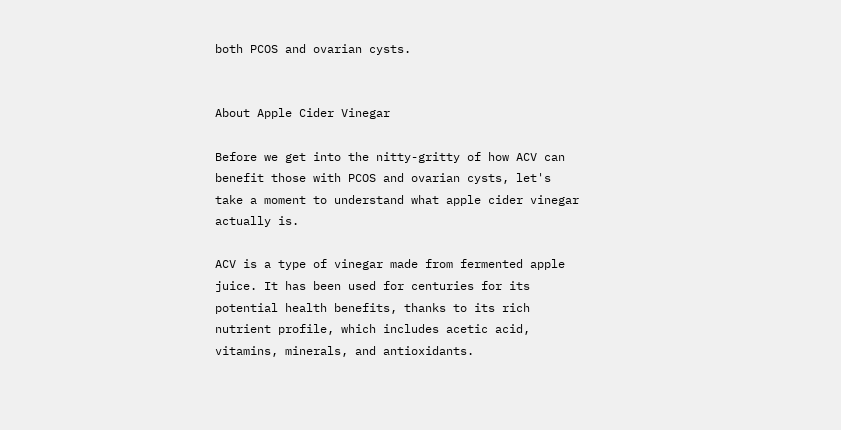both PCOS and ovarian cysts.


About Apple Cider Vinegar

Before we get into the nitty-gritty of how ACV can benefit those with PCOS and ovarian cysts, let's take a moment to understand what apple cider vinegar actually is.

ACV is a type of vinegar made from fermented apple juice. It has been used for centuries for its potential health benefits, thanks to its rich nutrient profile, which includes acetic acid, vitamins, minerals, and antioxidants.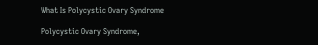What Is Polycystic Ovary Syndrome

Polycystic Ovary Syndrome,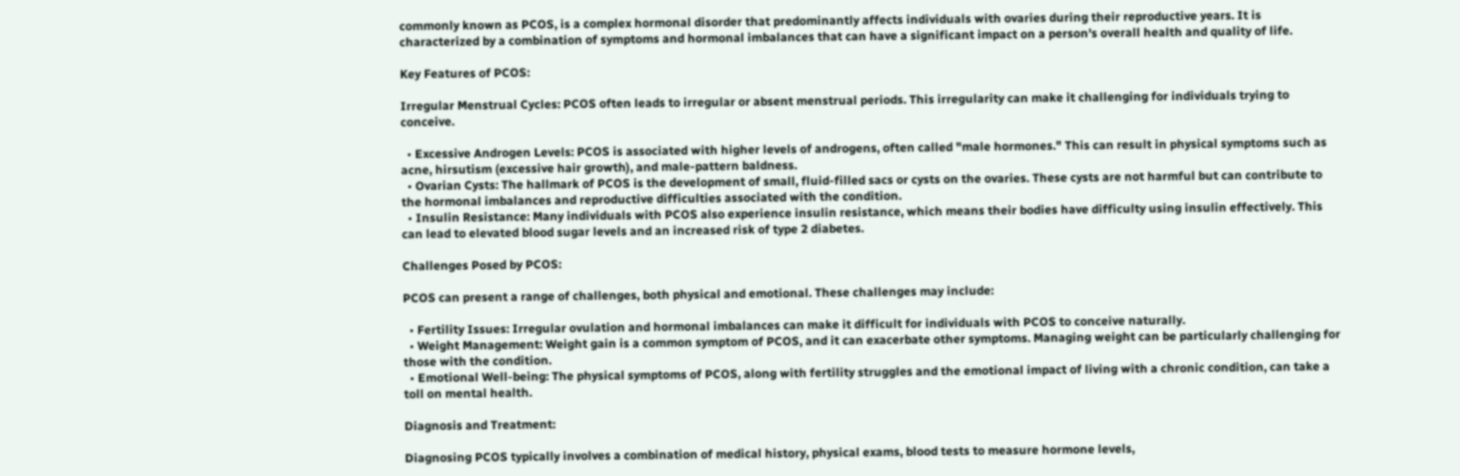commonly known as PCOS, is a complex hormonal disorder that predominantly affects individuals with ovaries during their reproductive years. It is characterized by a combination of symptoms and hormonal imbalances that can have a significant impact on a person's overall health and quality of life.

Key Features of PCOS:

Irregular Menstrual Cycles: PCOS often leads to irregular or absent menstrual periods. This irregularity can make it challenging for individuals trying to conceive.

  • Excessive Androgen Levels: PCOS is associated with higher levels of androgens, often called "male hormones." This can result in physical symptoms such as acne, hirsutism (excessive hair growth), and male-pattern baldness.
  • Ovarian Cysts: The hallmark of PCOS is the development of small, fluid-filled sacs or cysts on the ovaries. These cysts are not harmful but can contribute to the hormonal imbalances and reproductive difficulties associated with the condition.
  • Insulin Resistance: Many individuals with PCOS also experience insulin resistance, which means their bodies have difficulty using insulin effectively. This can lead to elevated blood sugar levels and an increased risk of type 2 diabetes.

Challenges Posed by PCOS:

PCOS can present a range of challenges, both physical and emotional. These challenges may include:

  • Fertility Issues: Irregular ovulation and hormonal imbalances can make it difficult for individuals with PCOS to conceive naturally.
  • Weight Management: Weight gain is a common symptom of PCOS, and it can exacerbate other symptoms. Managing weight can be particularly challenging for those with the condition.
  • Emotional Well-being: The physical symptoms of PCOS, along with fertility struggles and the emotional impact of living with a chronic condition, can take a toll on mental health.

Diagnosis and Treatment:

Diagnosing PCOS typically involves a combination of medical history, physical exams, blood tests to measure hormone levels,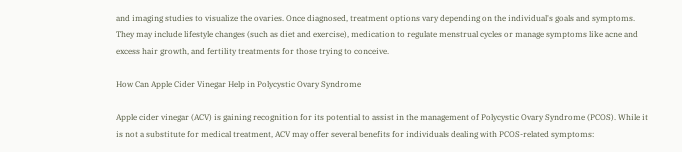and imaging studies to visualize the ovaries. Once diagnosed, treatment options vary depending on the individual's goals and symptoms. They may include lifestyle changes (such as diet and exercise), medication to regulate menstrual cycles or manage symptoms like acne and excess hair growth, and fertility treatments for those trying to conceive.

How Can Apple Cider Vinegar Help in Polycystic Ovary Syndrome

Apple cider vinegar (ACV) is gaining recognition for its potential to assist in the management of Polycystic Ovary Syndrome (PCOS). While it is not a substitute for medical treatment, ACV may offer several benefits for individuals dealing with PCOS-related symptoms: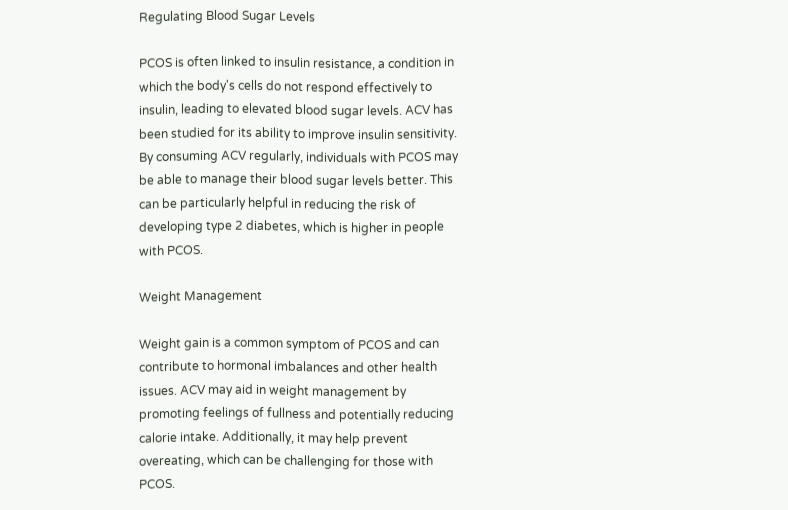Regulating Blood Sugar Levels

PCOS is often linked to insulin resistance, a condition in which the body's cells do not respond effectively to insulin, leading to elevated blood sugar levels. ACV has been studied for its ability to improve insulin sensitivity. By consuming ACV regularly, individuals with PCOS may be able to manage their blood sugar levels better. This can be particularly helpful in reducing the risk of developing type 2 diabetes, which is higher in people with PCOS.

Weight Management

Weight gain is a common symptom of PCOS and can contribute to hormonal imbalances and other health issues. ACV may aid in weight management by promoting feelings of fullness and potentially reducing calorie intake. Additionally, it may help prevent overeating, which can be challenging for those with PCOS.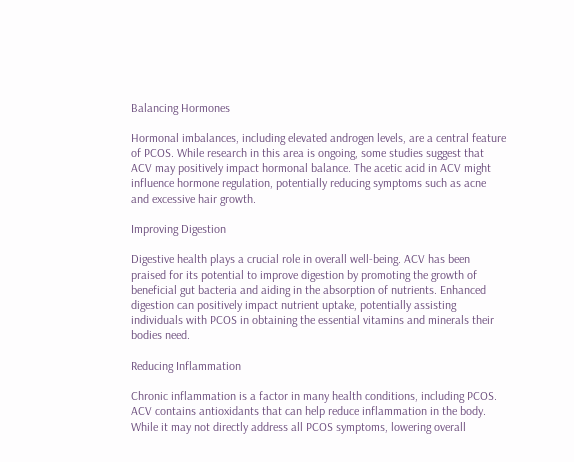Balancing Hormones

Hormonal imbalances, including elevated androgen levels, are a central feature of PCOS. While research in this area is ongoing, some studies suggest that ACV may positively impact hormonal balance. The acetic acid in ACV might influence hormone regulation, potentially reducing symptoms such as acne and excessive hair growth.

Improving Digestion

Digestive health plays a crucial role in overall well-being. ACV has been praised for its potential to improve digestion by promoting the growth of beneficial gut bacteria and aiding in the absorption of nutrients. Enhanced digestion can positively impact nutrient uptake, potentially assisting individuals with PCOS in obtaining the essential vitamins and minerals their bodies need.

Reducing Inflammation

Chronic inflammation is a factor in many health conditions, including PCOS. ACV contains antioxidants that can help reduce inflammation in the body. While it may not directly address all PCOS symptoms, lowering overall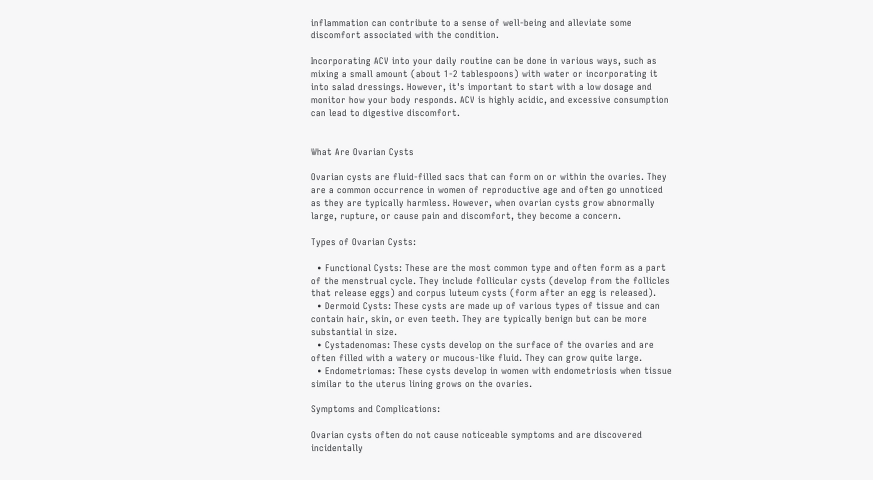inflammation can contribute to a sense of well-being and alleviate some discomfort associated with the condition.

Incorporating ACV into your daily routine can be done in various ways, such as mixing a small amount (about 1-2 tablespoons) with water or incorporating it into salad dressings. However, it's important to start with a low dosage and monitor how your body responds. ACV is highly acidic, and excessive consumption can lead to digestive discomfort.


What Are Ovarian Cysts

Ovarian cysts are fluid-filled sacs that can form on or within the ovaries. They are a common occurrence in women of reproductive age and often go unnoticed as they are typically harmless. However, when ovarian cysts grow abnormally large, rupture, or cause pain and discomfort, they become a concern.

Types of Ovarian Cysts:

  • Functional Cysts: These are the most common type and often form as a part of the menstrual cycle. They include follicular cysts (develop from the follicles that release eggs) and corpus luteum cysts (form after an egg is released).
  • Dermoid Cysts: These cysts are made up of various types of tissue and can contain hair, skin, or even teeth. They are typically benign but can be more substantial in size.
  • Cystadenomas: These cysts develop on the surface of the ovaries and are often filled with a watery or mucous-like fluid. They can grow quite large.
  • Endometriomas: These cysts develop in women with endometriosis when tissue similar to the uterus lining grows on the ovaries.

Symptoms and Complications:

Ovarian cysts often do not cause noticeable symptoms and are discovered incidentally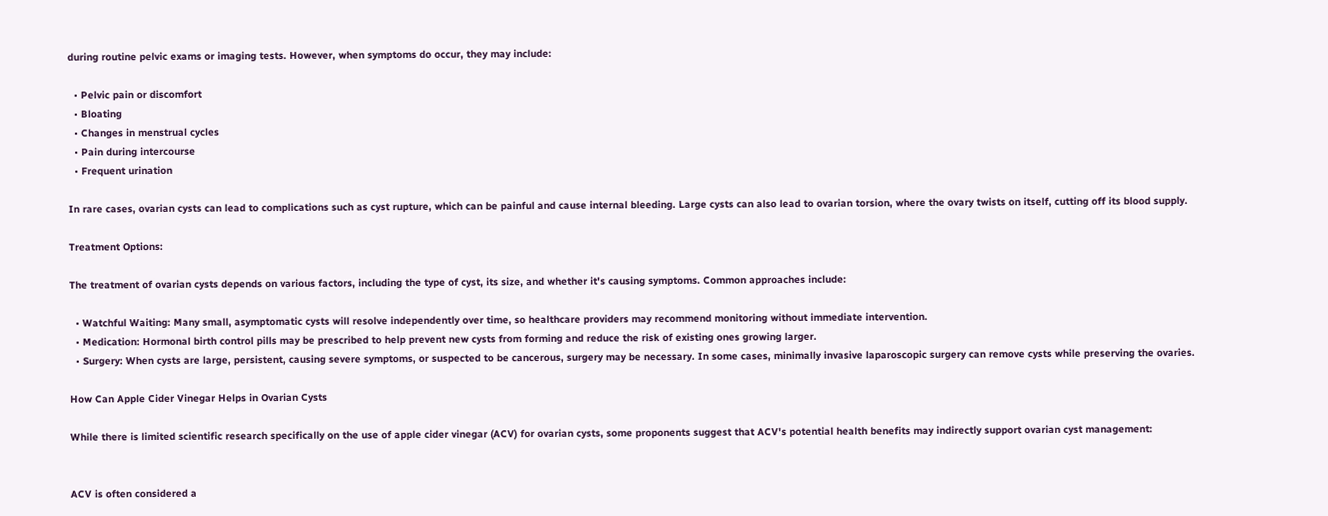during routine pelvic exams or imaging tests. However, when symptoms do occur, they may include:

  • Pelvic pain or discomfort
  • Bloating
  • Changes in menstrual cycles
  • Pain during intercourse
  • Frequent urination

In rare cases, ovarian cysts can lead to complications such as cyst rupture, which can be painful and cause internal bleeding. Large cysts can also lead to ovarian torsion, where the ovary twists on itself, cutting off its blood supply.

Treatment Options:

The treatment of ovarian cysts depends on various factors, including the type of cyst, its size, and whether it's causing symptoms. Common approaches include:

  • Watchful Waiting: Many small, asymptomatic cysts will resolve independently over time, so healthcare providers may recommend monitoring without immediate intervention.
  • Medication: Hormonal birth control pills may be prescribed to help prevent new cysts from forming and reduce the risk of existing ones growing larger.
  • Surgery: When cysts are large, persistent, causing severe symptoms, or suspected to be cancerous, surgery may be necessary. In some cases, minimally invasive laparoscopic surgery can remove cysts while preserving the ovaries.

How Can Apple Cider Vinegar Helps in Ovarian Cysts

While there is limited scientific research specifically on the use of apple cider vinegar (ACV) for ovarian cysts, some proponents suggest that ACV's potential health benefits may indirectly support ovarian cyst management:


ACV is often considered a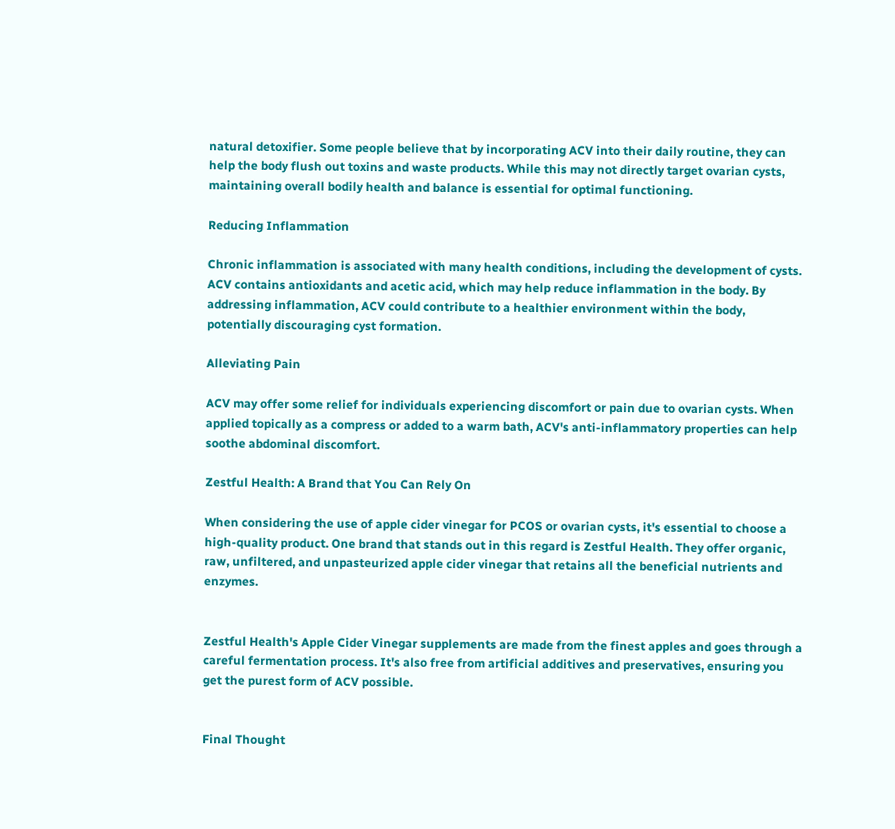natural detoxifier. Some people believe that by incorporating ACV into their daily routine, they can help the body flush out toxins and waste products. While this may not directly target ovarian cysts, maintaining overall bodily health and balance is essential for optimal functioning.

Reducing Inflammation

Chronic inflammation is associated with many health conditions, including the development of cysts. ACV contains antioxidants and acetic acid, which may help reduce inflammation in the body. By addressing inflammation, ACV could contribute to a healthier environment within the body, potentially discouraging cyst formation.

Alleviating Pain

ACV may offer some relief for individuals experiencing discomfort or pain due to ovarian cysts. When applied topically as a compress or added to a warm bath, ACV's anti-inflammatory properties can help soothe abdominal discomfort.

Zestful Health: A Brand that You Can Rely On

When considering the use of apple cider vinegar for PCOS or ovarian cysts, it's essential to choose a high-quality product. One brand that stands out in this regard is Zestful Health. They offer organic, raw, unfiltered, and unpasteurized apple cider vinegar that retains all the beneficial nutrients and enzymes.


Zestful Health's Apple Cider Vinegar supplements are made from the finest apples and goes through a careful fermentation process. It's also free from artificial additives and preservatives, ensuring you get the purest form of ACV possible.


Final Thought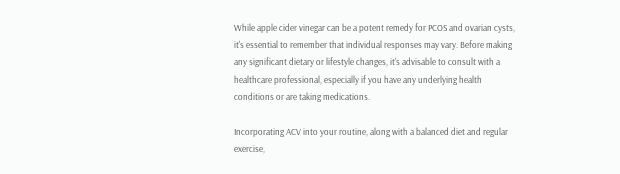While apple cider vinegar can be a potent remedy for PCOS and ovarian cysts, it's essential to remember that individual responses may vary. Before making any significant dietary or lifestyle changes, it's advisable to consult with a healthcare professional, especially if you have any underlying health conditions or are taking medications.

Incorporating ACV into your routine, along with a balanced diet and regular exercise,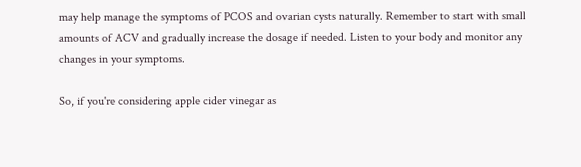may help manage the symptoms of PCOS and ovarian cysts naturally. Remember to start with small amounts of ACV and gradually increase the dosage if needed. Listen to your body and monitor any changes in your symptoms.

So, if you're considering apple cider vinegar as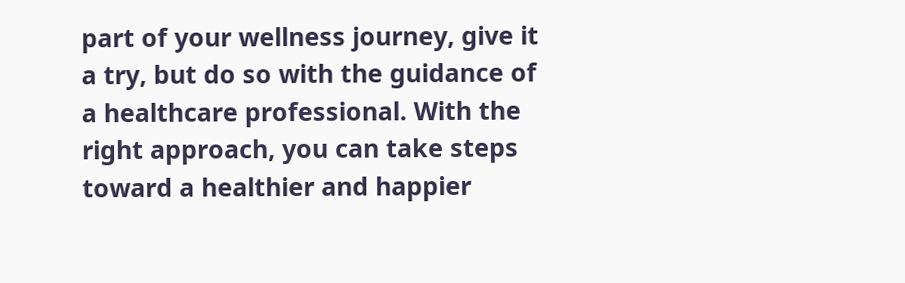part of your wellness journey, give it a try, but do so with the guidance of a healthcare professional. With the right approach, you can take steps toward a healthier and happier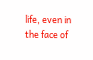life, even in the face of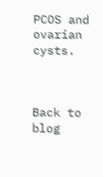PCOS and ovarian cysts.



Back to blog